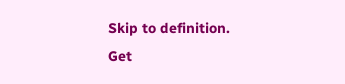Skip to definition.
Get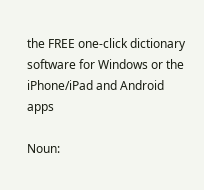the FREE one-click dictionary software for Windows or the iPhone/iPad and Android apps

Noun: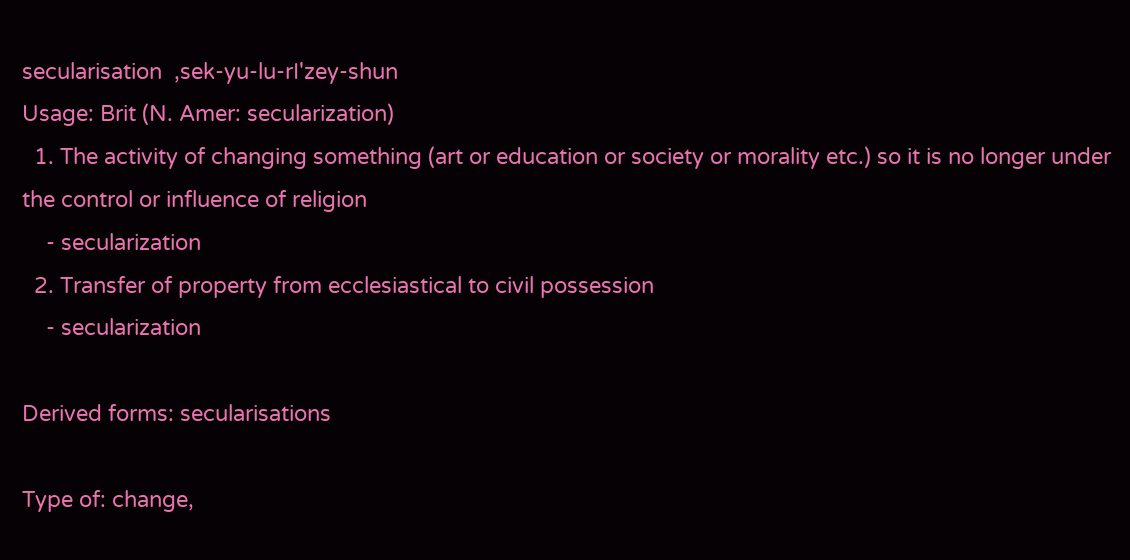secularisation  ,sek-yu-lu-rI'zey-shun
Usage: Brit (N. Amer: secularization)
  1. The activity of changing something (art or education or society or morality etc.) so it is no longer under the control or influence of religion
    - secularization
  2. Transfer of property from ecclesiastical to civil possession
    - secularization

Derived forms: secularisations

Type of: change,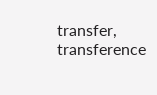transfer, transference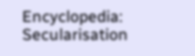Encyclopedia: Secularisation